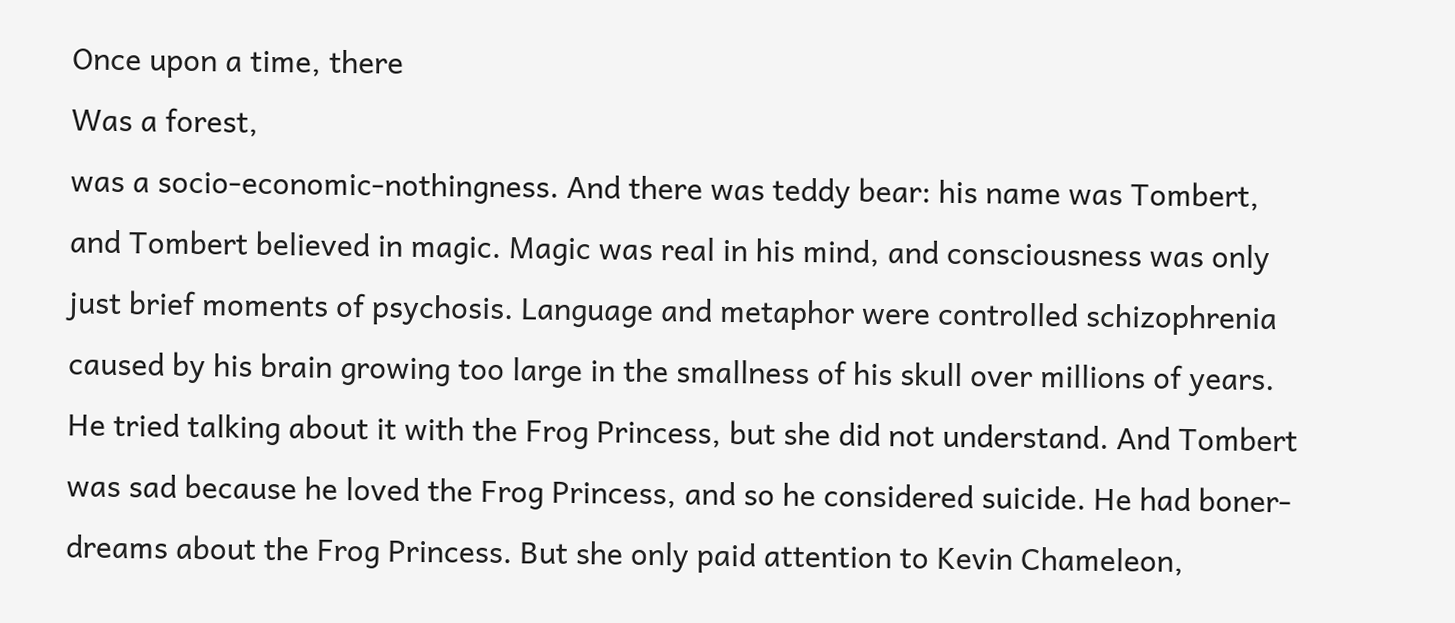Once upon a time, there
Was a forest,
was a socio-economic-nothingness. And there was teddy bear: his name was Tombert, and Tombert believed in magic. Magic was real in his mind, and consciousness was only just brief moments of psychosis. Language and metaphor were controlled schizophrenia caused by his brain growing too large in the smallness of his skull over millions of years. He tried talking about it with the Frog Princess, but she did not understand. And Tombert was sad because he loved the Frog Princess, and so he considered suicide. He had boner-dreams about the Frog Princess. But she only paid attention to Kevin Chameleon,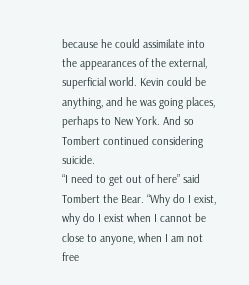because he could assimilate into the appearances of the external, superficial world. Kevin could be anything, and he was going places, perhaps to New York. And so Tombert continued considering suicide.
“I need to get out of here” said Tombert the Bear. “Why do I exist, why do I exist when I cannot be close to anyone, when I am not free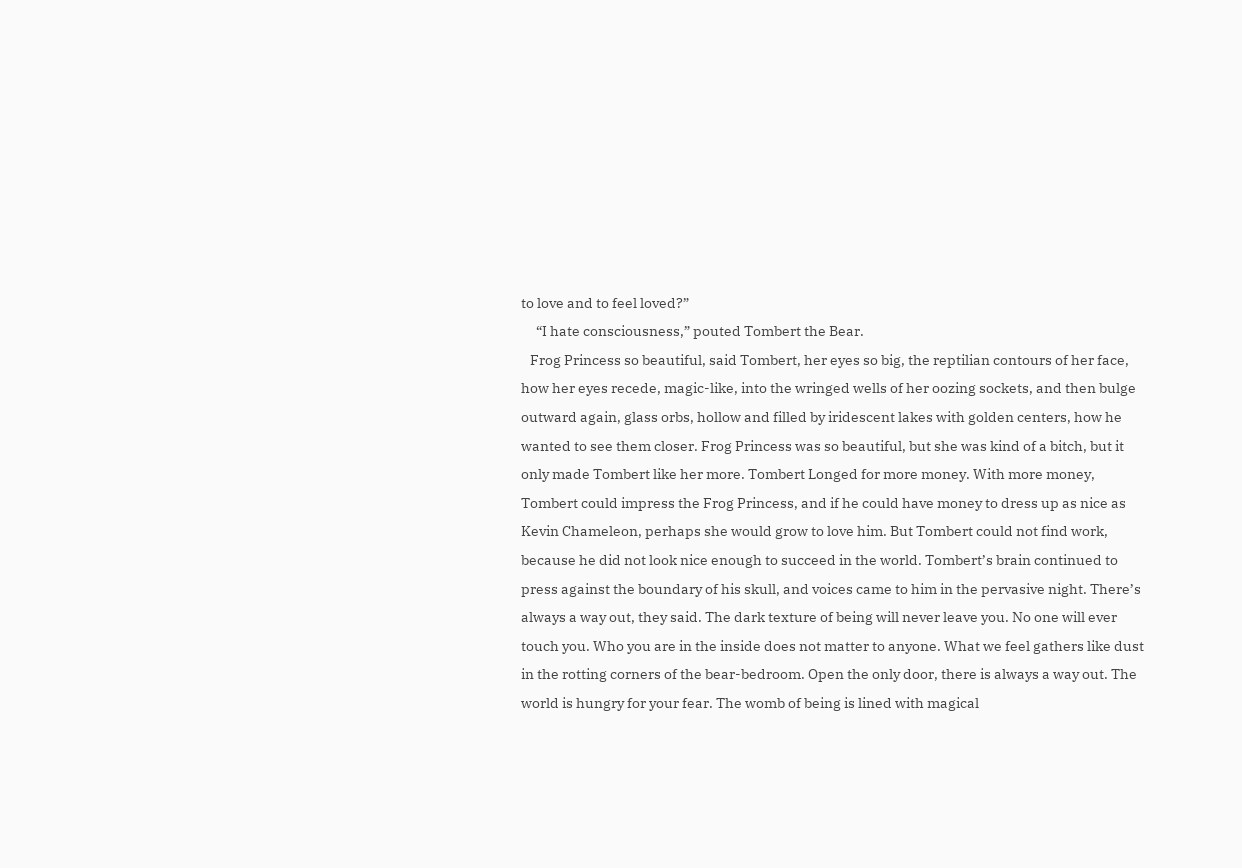to love and to feel loved?”
     “I hate consciousness,” pouted Tombert the Bear.
   Frog Princess so beautiful, said Tombert, her eyes so big, the reptilian contours of her face, how her eyes recede, magic-like, into the wringed wells of her oozing sockets, and then bulge outward again, glass orbs, hollow and filled by iridescent lakes with golden centers, how he wanted to see them closer. Frog Princess was so beautiful, but she was kind of a bitch, but it only made Tombert like her more. Tombert Longed for more money. With more money, Tombert could impress the Frog Princess, and if he could have money to dress up as nice as Kevin Chameleon, perhaps she would grow to love him. But Tombert could not find work, because he did not look nice enough to succeed in the world. Tombert’s brain continued to press against the boundary of his skull, and voices came to him in the pervasive night. There’s always a way out, they said. The dark texture of being will never leave you. No one will ever touch you. Who you are in the inside does not matter to anyone. What we feel gathers like dust in the rotting corners of the bear-bedroom. Open the only door, there is always a way out. The world is hungry for your fear. The womb of being is lined with magical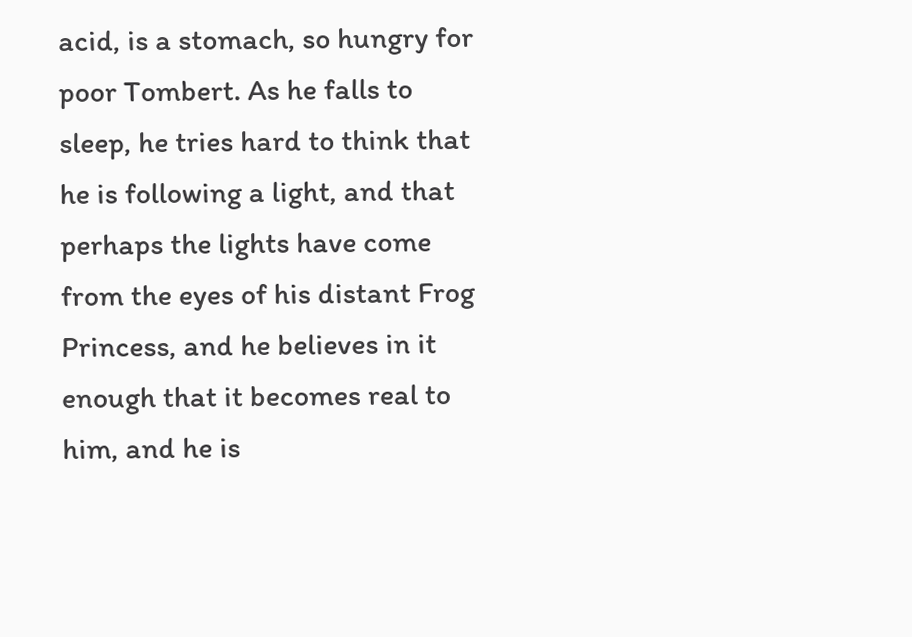acid, is a stomach, so hungry for poor Tombert. As he falls to sleep, he tries hard to think that he is following a light, and that perhaps the lights have come from the eyes of his distant Frog Princess, and he believes in it enough that it becomes real to him, and he is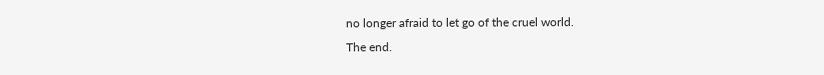no longer afraid to let go of the cruel world.
The end.